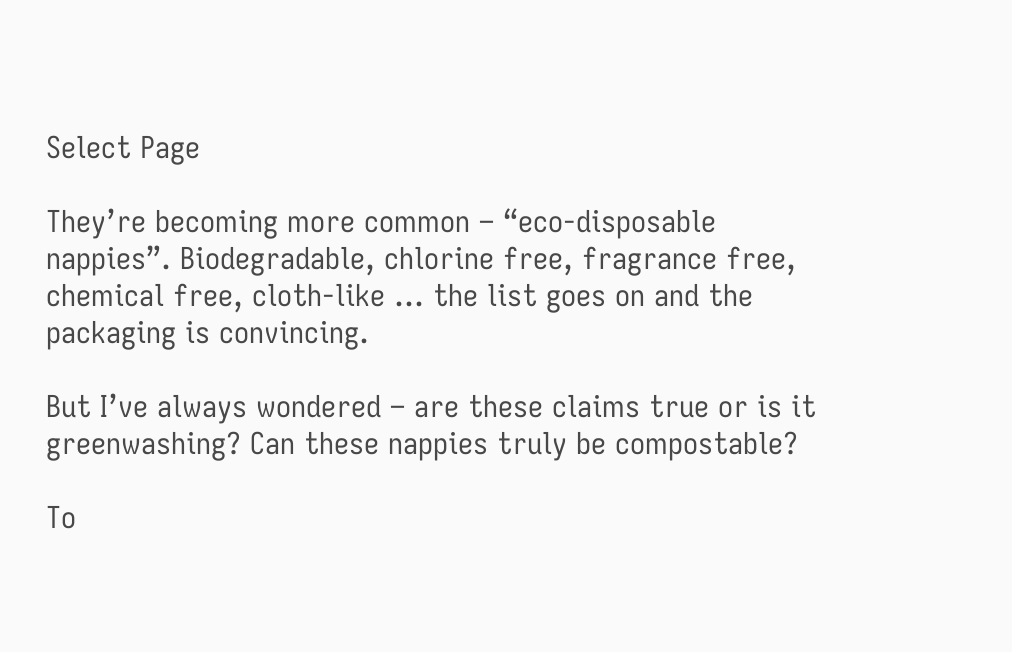Select Page

They’re becoming more common – “eco-disposable nappies”. Biodegradable, chlorine free, fragrance free, chemical free, cloth-like … the list goes on and the packaging is convincing.

But I’ve always wondered – are these claims true or is it greenwashing? Can these nappies truly be compostable?

To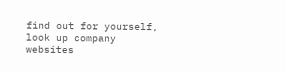find out for yourself, look up company websites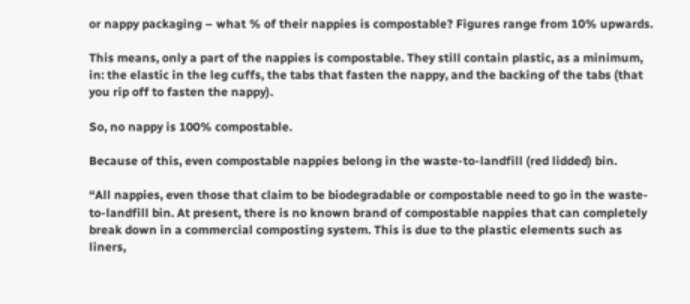or nappy packaging – what % of their nappies is compostable? Figures range from 10% upwards.

This means, only a part of the nappies is compostable. They still contain plastic, as a minimum, in: the elastic in the leg cuffs, the tabs that fasten the nappy, and the backing of the tabs (that you rip off to fasten the nappy).

So, no nappy is 100% compostable.

Because of this, even compostable nappies belong in the waste-to-landfill (red lidded) bin.

“All nappies, even those that claim to be biodegradable or compostable need to go in the waste-to-landfill bin. At present, there is no known brand of compostable nappies that can completely break down in a commercial composting system. This is due to the plastic elements such as liners,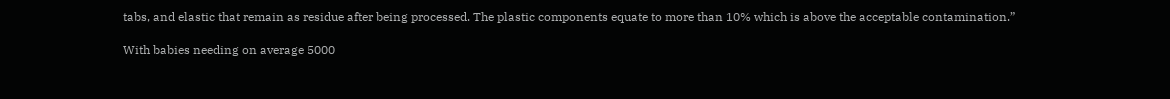tabs, and elastic that remain as residue after being processed. The plastic components equate to more than 10% which is above the acceptable contamination.”

With babies needing on average 5000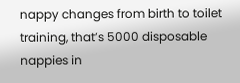nappy changes from birth to toilet training, that’s 5000 disposable nappies in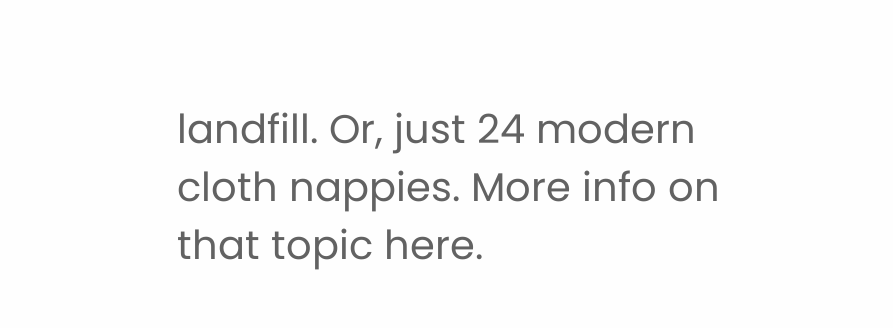landfill. Or, just 24 modern cloth nappies. More info on that topic here.